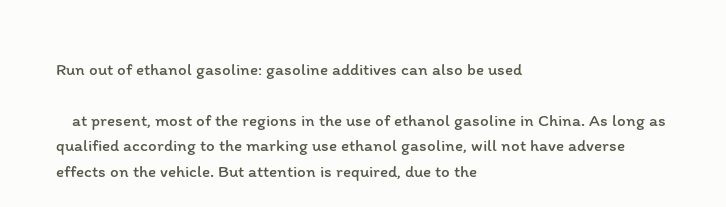Run out of ethanol gasoline: gasoline additives can also be used

    at present, most of the regions in the use of ethanol gasoline in China. As long as qualified according to the marking use ethanol gasoline, will not have adverse effects on the vehicle. But attention is required, due to the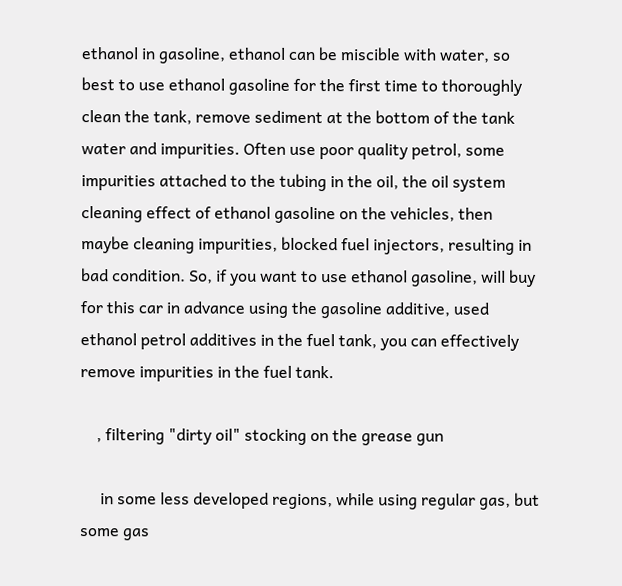ethanol in gasoline, ethanol can be miscible with water, so best to use ethanol gasoline for the first time to thoroughly clean the tank, remove sediment at the bottom of the tank water and impurities. Often use poor quality petrol, some impurities attached to the tubing in the oil, the oil system cleaning effect of ethanol gasoline on the vehicles, then maybe cleaning impurities, blocked fuel injectors, resulting in bad condition. So, if you want to use ethanol gasoline, will buy for this car in advance using the gasoline additive, used ethanol petrol additives in the fuel tank, you can effectively remove impurities in the fuel tank.

    , filtering "dirty oil" stocking on the grease gun

     in some less developed regions, while using regular gas, but some gas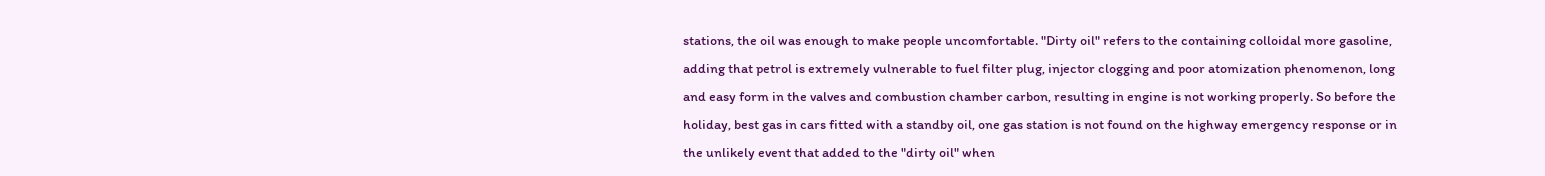stations, the oil was enough to make people uncomfortable. "Dirty oil" refers to the containing colloidal more gasoline, adding that petrol is extremely vulnerable to fuel filter plug, injector clogging and poor atomization phenomenon, long and easy form in the valves and combustion chamber carbon, resulting in engine is not working properly. So before the holiday, best gas in cars fitted with a standby oil, one gas station is not found on the highway emergency response or in the unlikely event that added to the "dirty oil" when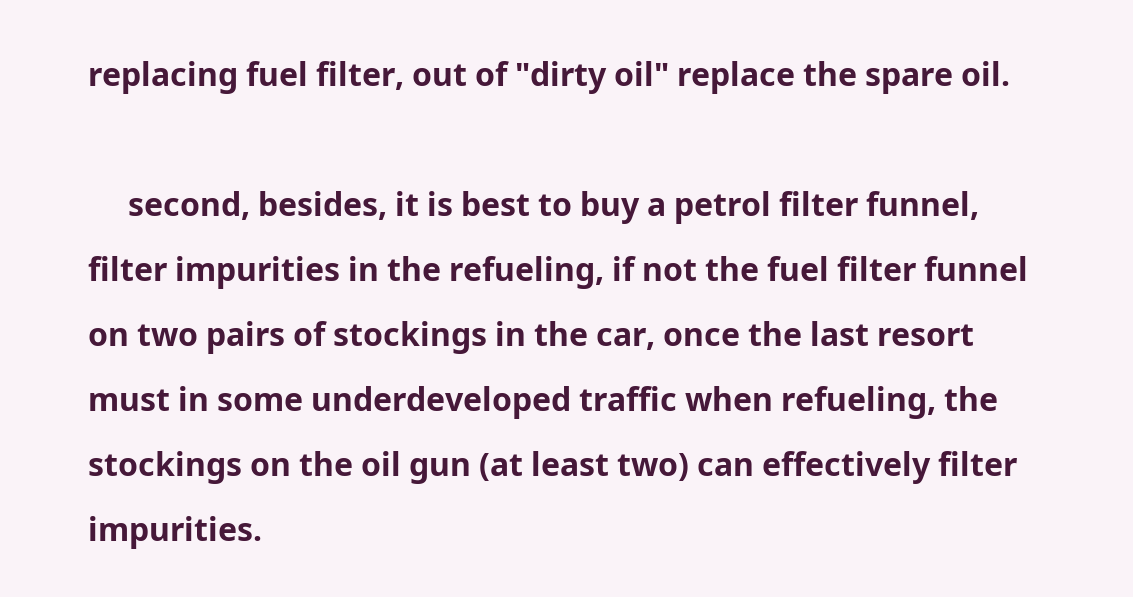replacing fuel filter, out of "dirty oil" replace the spare oil.

     second, besides, it is best to buy a petrol filter funnel, filter impurities in the refueling, if not the fuel filter funnel on two pairs of stockings in the car, once the last resort must in some underdeveloped traffic when refueling, the stockings on the oil gun (at least two) can effectively filter impurities.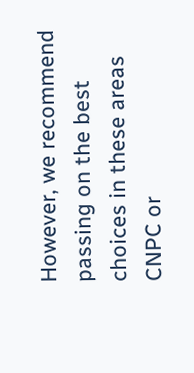However, we recommend passing on the best choices in these areas CNPC or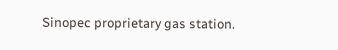Sinopec proprietary gas station.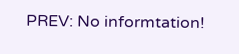PREV: No informtation!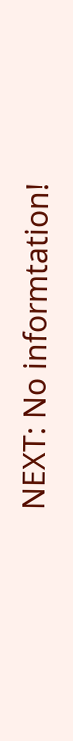NEXT: No informtation!